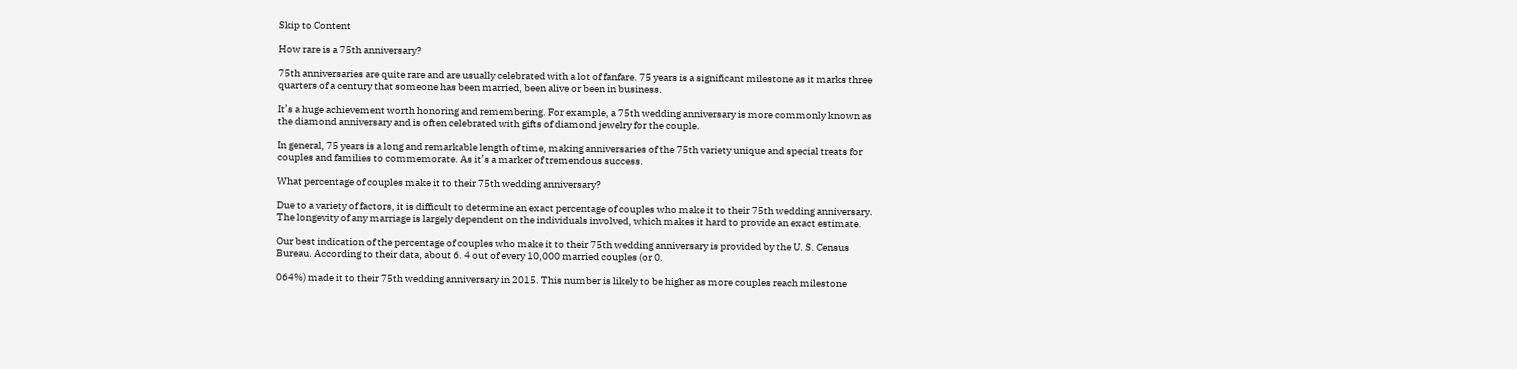Skip to Content

How rare is a 75th anniversary?

75th anniversaries are quite rare and are usually celebrated with a lot of fanfare. 75 years is a significant milestone as it marks three quarters of a century that someone has been married, been alive or been in business.

It’s a huge achievement worth honoring and remembering. For example, a 75th wedding anniversary is more commonly known as the diamond anniversary and is often celebrated with gifts of diamond jewelry for the couple.

In general, 75 years is a long and remarkable length of time, making anniversaries of the 75th variety unique and special treats for couples and families to commemorate. As it’s a marker of tremendous success.

What percentage of couples make it to their 75th wedding anniversary?

Due to a variety of factors, it is difficult to determine an exact percentage of couples who make it to their 75th wedding anniversary. The longevity of any marriage is largely dependent on the individuals involved, which makes it hard to provide an exact estimate.

Our best indication of the percentage of couples who make it to their 75th wedding anniversary is provided by the U. S. Census Bureau. According to their data, about 6. 4 out of every 10,000 married couples (or 0.

064%) made it to their 75th wedding anniversary in 2015. This number is likely to be higher as more couples reach milestone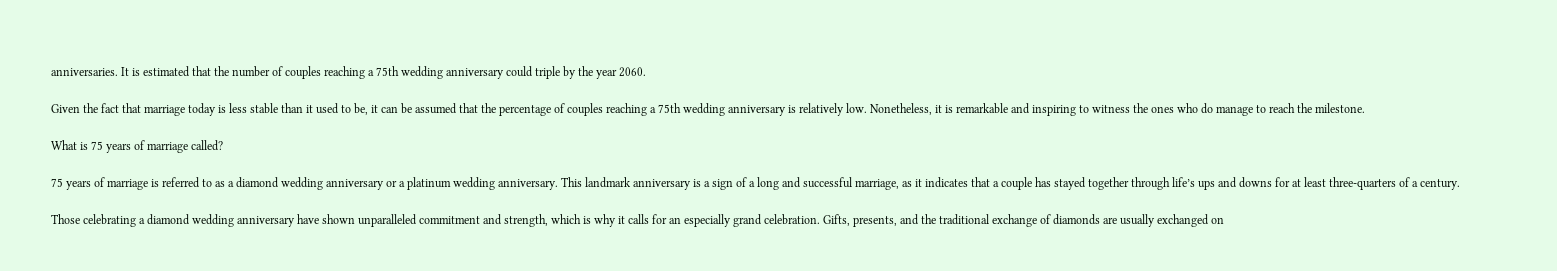anniversaries. It is estimated that the number of couples reaching a 75th wedding anniversary could triple by the year 2060.

Given the fact that marriage today is less stable than it used to be, it can be assumed that the percentage of couples reaching a 75th wedding anniversary is relatively low. Nonetheless, it is remarkable and inspiring to witness the ones who do manage to reach the milestone.

What is 75 years of marriage called?

75 years of marriage is referred to as a diamond wedding anniversary or a platinum wedding anniversary. This landmark anniversary is a sign of a long and successful marriage, as it indicates that a couple has stayed together through life’s ups and downs for at least three-quarters of a century.

Those celebrating a diamond wedding anniversary have shown unparalleled commitment and strength, which is why it calls for an especially grand celebration. Gifts, presents, and the traditional exchange of diamonds are usually exchanged on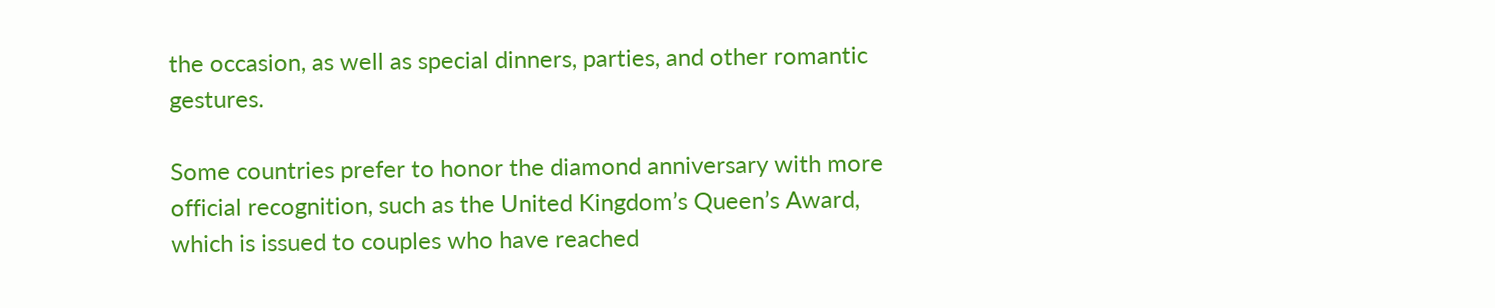the occasion, as well as special dinners, parties, and other romantic gestures.

Some countries prefer to honor the diamond anniversary with more official recognition, such as the United Kingdom’s Queen’s Award, which is issued to couples who have reached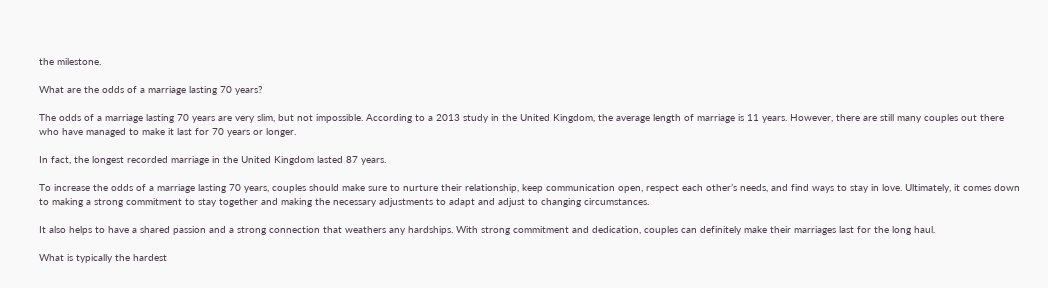the milestone.

What are the odds of a marriage lasting 70 years?

The odds of a marriage lasting 70 years are very slim, but not impossible. According to a 2013 study in the United Kingdom, the average length of marriage is 11 years. However, there are still many couples out there who have managed to make it last for 70 years or longer.

In fact, the longest recorded marriage in the United Kingdom lasted 87 years.

To increase the odds of a marriage lasting 70 years, couples should make sure to nurture their relationship, keep communication open, respect each other’s needs, and find ways to stay in love. Ultimately, it comes down to making a strong commitment to stay together and making the necessary adjustments to adapt and adjust to changing circumstances.

It also helps to have a shared passion and a strong connection that weathers any hardships. With strong commitment and dedication, couples can definitely make their marriages last for the long haul.

What is typically the hardest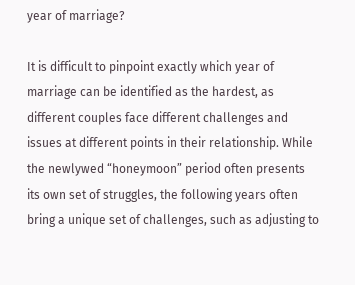year of marriage?

It is difficult to pinpoint exactly which year of marriage can be identified as the hardest, as different couples face different challenges and issues at different points in their relationship. While the newlywed “honeymoon” period often presents its own set of struggles, the following years often bring a unique set of challenges, such as adjusting to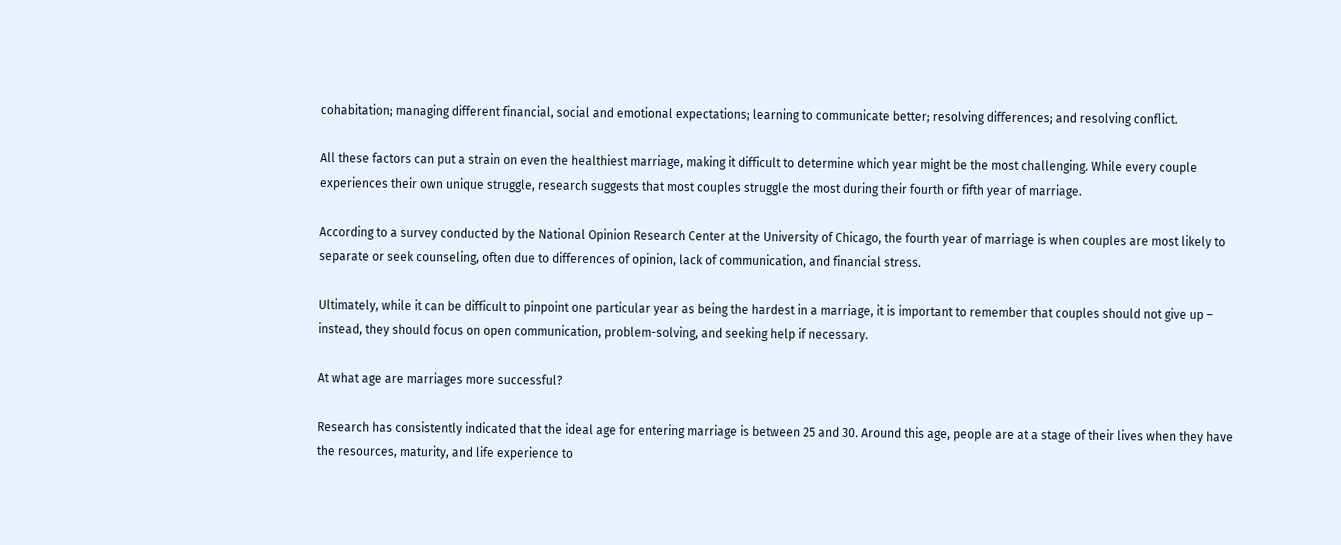cohabitation; managing different financial, social and emotional expectations; learning to communicate better; resolving differences; and resolving conflict.

All these factors can put a strain on even the healthiest marriage, making it difficult to determine which year might be the most challenging. While every couple experiences their own unique struggle, research suggests that most couples struggle the most during their fourth or fifth year of marriage.

According to a survey conducted by the National Opinion Research Center at the University of Chicago, the fourth year of marriage is when couples are most likely to separate or seek counseling, often due to differences of opinion, lack of communication, and financial stress.

Ultimately, while it can be difficult to pinpoint one particular year as being the hardest in a marriage, it is important to remember that couples should not give up – instead, they should focus on open communication, problem-solving, and seeking help if necessary.

At what age are marriages more successful?

Research has consistently indicated that the ideal age for entering marriage is between 25 and 30. Around this age, people are at a stage of their lives when they have the resources, maturity, and life experience to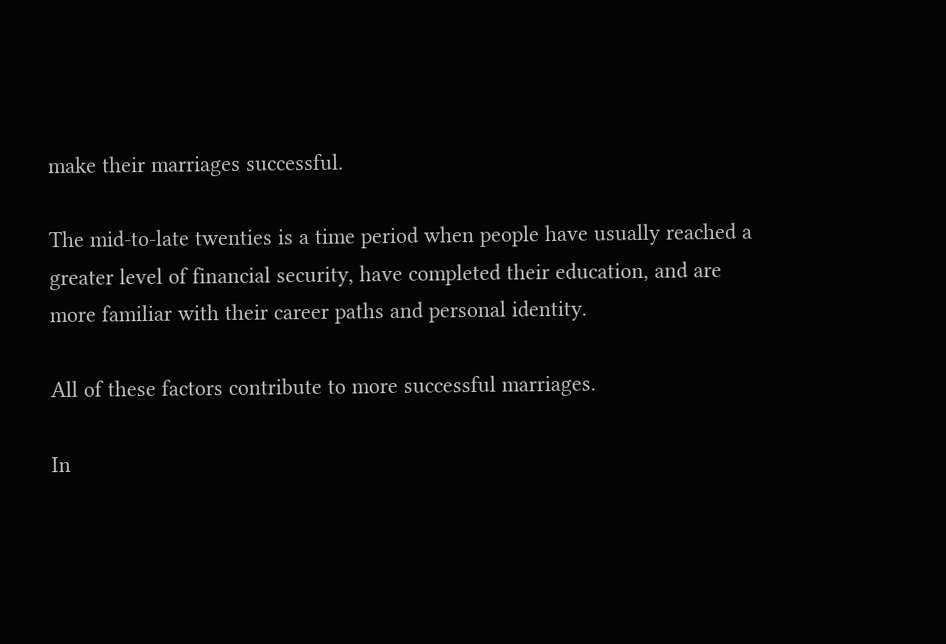make their marriages successful.

The mid-to-late twenties is a time period when people have usually reached a greater level of financial security, have completed their education, and are more familiar with their career paths and personal identity.

All of these factors contribute to more successful marriages.

In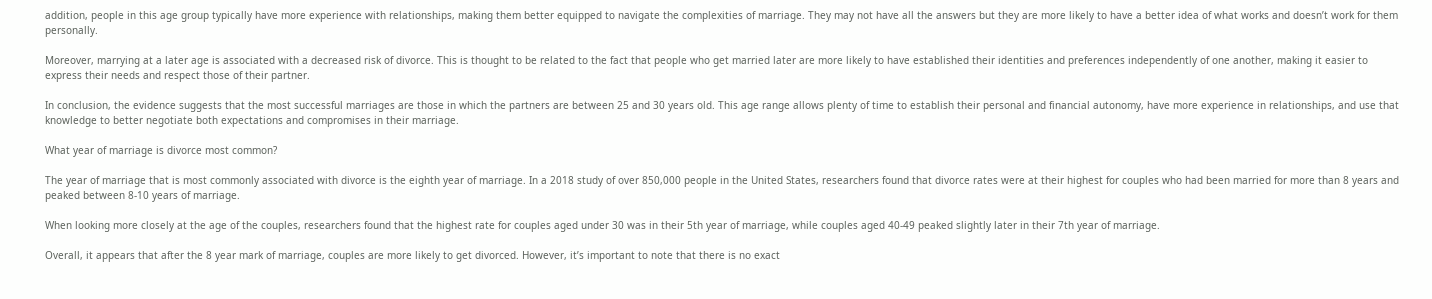addition, people in this age group typically have more experience with relationships, making them better equipped to navigate the complexities of marriage. They may not have all the answers but they are more likely to have a better idea of what works and doesn’t work for them personally.

Moreover, marrying at a later age is associated with a decreased risk of divorce. This is thought to be related to the fact that people who get married later are more likely to have established their identities and preferences independently of one another, making it easier to express their needs and respect those of their partner.

In conclusion, the evidence suggests that the most successful marriages are those in which the partners are between 25 and 30 years old. This age range allows plenty of time to establish their personal and financial autonomy, have more experience in relationships, and use that knowledge to better negotiate both expectations and compromises in their marriage.

What year of marriage is divorce most common?

The year of marriage that is most commonly associated with divorce is the eighth year of marriage. In a 2018 study of over 850,000 people in the United States, researchers found that divorce rates were at their highest for couples who had been married for more than 8 years and peaked between 8-10 years of marriage.

When looking more closely at the age of the couples, researchers found that the highest rate for couples aged under 30 was in their 5th year of marriage, while couples aged 40-49 peaked slightly later in their 7th year of marriage.

Overall, it appears that after the 8 year mark of marriage, couples are more likely to get divorced. However, it’s important to note that there is no exact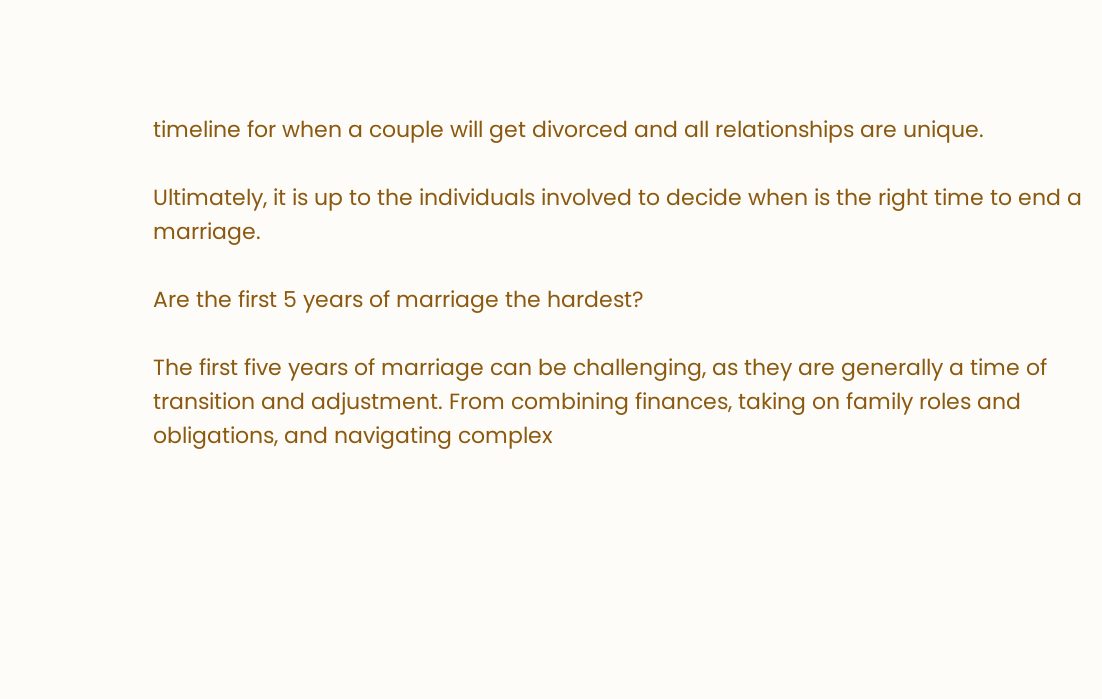timeline for when a couple will get divorced and all relationships are unique.

Ultimately, it is up to the individuals involved to decide when is the right time to end a marriage.

Are the first 5 years of marriage the hardest?

The first five years of marriage can be challenging, as they are generally a time of transition and adjustment. From combining finances, taking on family roles and obligations, and navigating complex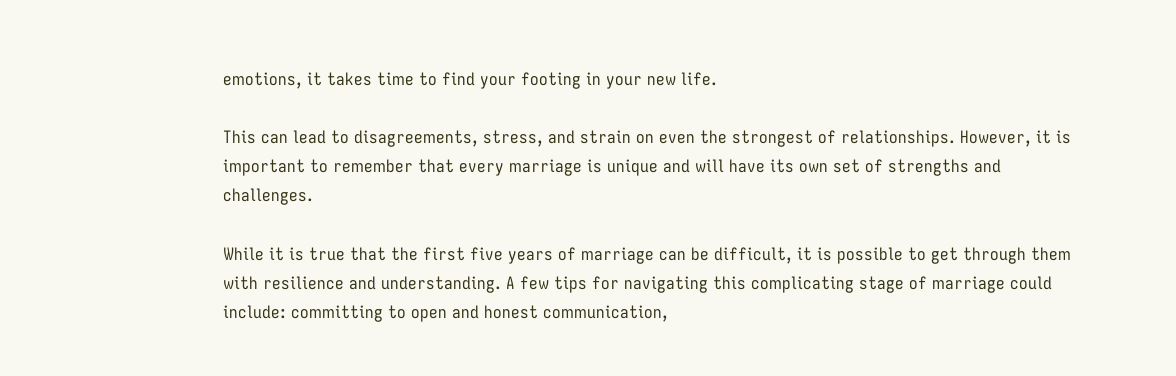emotions, it takes time to find your footing in your new life.

This can lead to disagreements, stress, and strain on even the strongest of relationships. However, it is important to remember that every marriage is unique and will have its own set of strengths and challenges.

While it is true that the first five years of marriage can be difficult, it is possible to get through them with resilience and understanding. A few tips for navigating this complicating stage of marriage could include: committing to open and honest communication,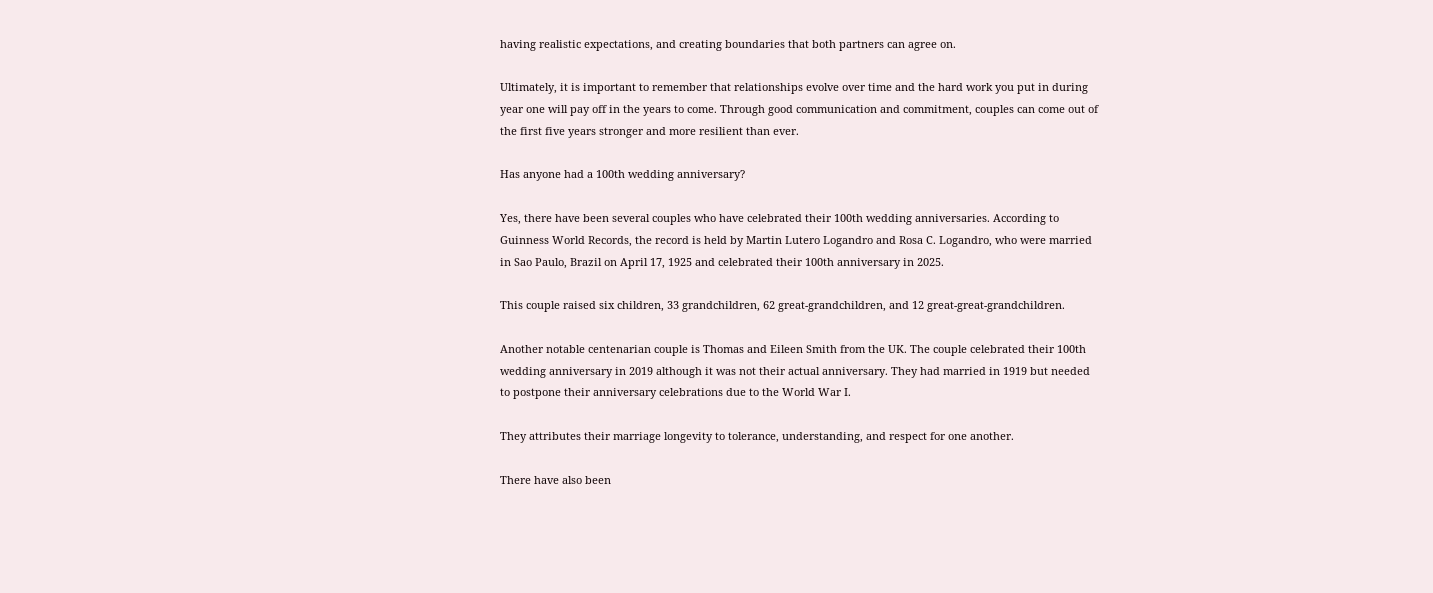having realistic expectations, and creating boundaries that both partners can agree on.

Ultimately, it is important to remember that relationships evolve over time and the hard work you put in during year one will pay off in the years to come. Through good communication and commitment, couples can come out of the first five years stronger and more resilient than ever.

Has anyone had a 100th wedding anniversary?

Yes, there have been several couples who have celebrated their 100th wedding anniversaries. According to Guinness World Records, the record is held by Martin Lutero Logandro and Rosa C. Logandro, who were married in Sao Paulo, Brazil on April 17, 1925 and celebrated their 100th anniversary in 2025.

This couple raised six children, 33 grandchildren, 62 great-grandchildren, and 12 great-great-grandchildren.

Another notable centenarian couple is Thomas and Eileen Smith from the UK. The couple celebrated their 100th wedding anniversary in 2019 although it was not their actual anniversary. They had married in 1919 but needed to postpone their anniversary celebrations due to the World War I.

They attributes their marriage longevity to tolerance, understanding, and respect for one another.

There have also been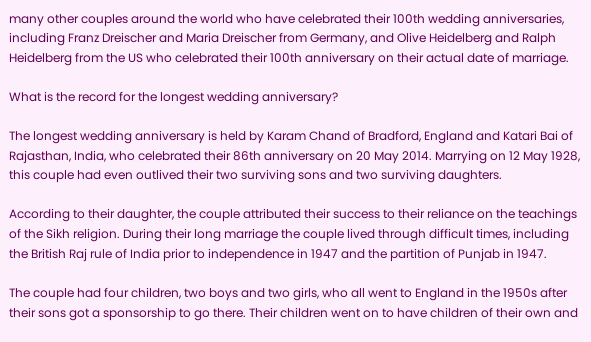many other couples around the world who have celebrated their 100th wedding anniversaries, including Franz Dreischer and Maria Dreischer from Germany, and Olive Heidelberg and Ralph Heidelberg from the US who celebrated their 100th anniversary on their actual date of marriage.

What is the record for the longest wedding anniversary?

The longest wedding anniversary is held by Karam Chand of Bradford, England and Katari Bai of Rajasthan, India, who celebrated their 86th anniversary on 20 May 2014. Marrying on 12 May 1928, this couple had even outlived their two surviving sons and two surviving daughters.

According to their daughter, the couple attributed their success to their reliance on the teachings of the Sikh religion. During their long marriage the couple lived through difficult times, including the British Raj rule of India prior to independence in 1947 and the partition of Punjab in 1947.

The couple had four children, two boys and two girls, who all went to England in the 1950s after their sons got a sponsorship to go there. Their children went on to have children of their own and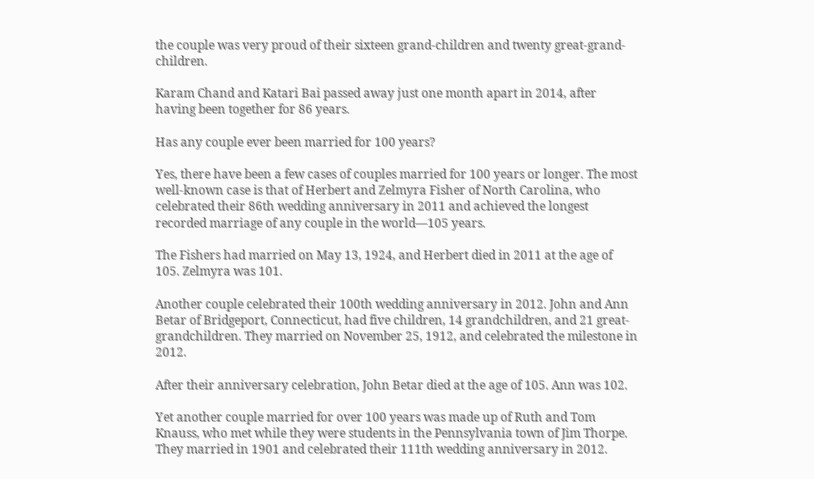the couple was very proud of their sixteen grand-children and twenty great-grand-children.

Karam Chand and Katari Bai passed away just one month apart in 2014, after having been together for 86 years.

Has any couple ever been married for 100 years?

Yes, there have been a few cases of couples married for 100 years or longer. The most well-known case is that of Herbert and Zelmyra Fisher of North Carolina, who celebrated their 86th wedding anniversary in 2011 and achieved the longest recorded marriage of any couple in the world—105 years.

The Fishers had married on May 13, 1924, and Herbert died in 2011 at the age of 105. Zelmyra was 101.

Another couple celebrated their 100th wedding anniversary in 2012. John and Ann Betar of Bridgeport, Connecticut, had five children, 14 grandchildren, and 21 great-grandchildren. They married on November 25, 1912, and celebrated the milestone in 2012.

After their anniversary celebration, John Betar died at the age of 105. Ann was 102.

Yet another couple married for over 100 years was made up of Ruth and Tom Knauss, who met while they were students in the Pennsylvania town of Jim Thorpe. They married in 1901 and celebrated their 111th wedding anniversary in 2012.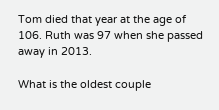Tom died that year at the age of 106. Ruth was 97 when she passed away in 2013.

What is the oldest couple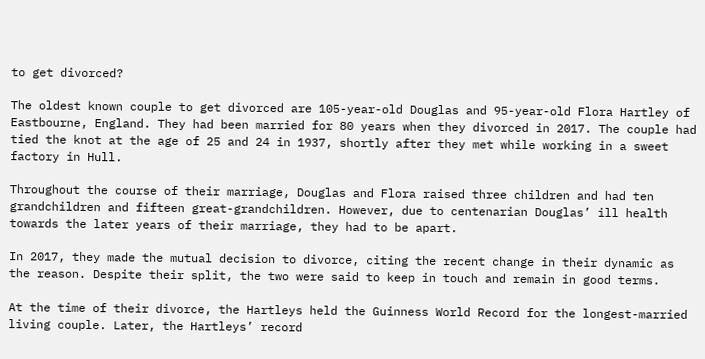to get divorced?

The oldest known couple to get divorced are 105-year-old Douglas and 95-year-old Flora Hartley of Eastbourne, England. They had been married for 80 years when they divorced in 2017. The couple had tied the knot at the age of 25 and 24 in 1937, shortly after they met while working in a sweet factory in Hull.

Throughout the course of their marriage, Douglas and Flora raised three children and had ten grandchildren and fifteen great-grandchildren. However, due to centenarian Douglas’ ill health towards the later years of their marriage, they had to be apart.

In 2017, they made the mutual decision to divorce, citing the recent change in their dynamic as the reason. Despite their split, the two were said to keep in touch and remain in good terms.

At the time of their divorce, the Hartleys held the Guinness World Record for the longest-married living couple. Later, the Hartleys’ record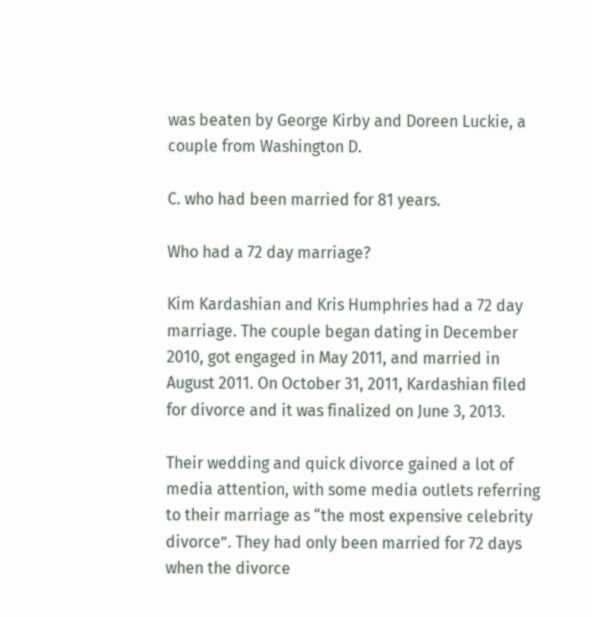was beaten by George Kirby and Doreen Luckie, a couple from Washington D.

C. who had been married for 81 years.

Who had a 72 day marriage?

Kim Kardashian and Kris Humphries had a 72 day marriage. The couple began dating in December 2010, got engaged in May 2011, and married in August 2011. On October 31, 2011, Kardashian filed for divorce and it was finalized on June 3, 2013.

Their wedding and quick divorce gained a lot of media attention, with some media outlets referring to their marriage as “the most expensive celebrity divorce”. They had only been married for 72 days when the divorce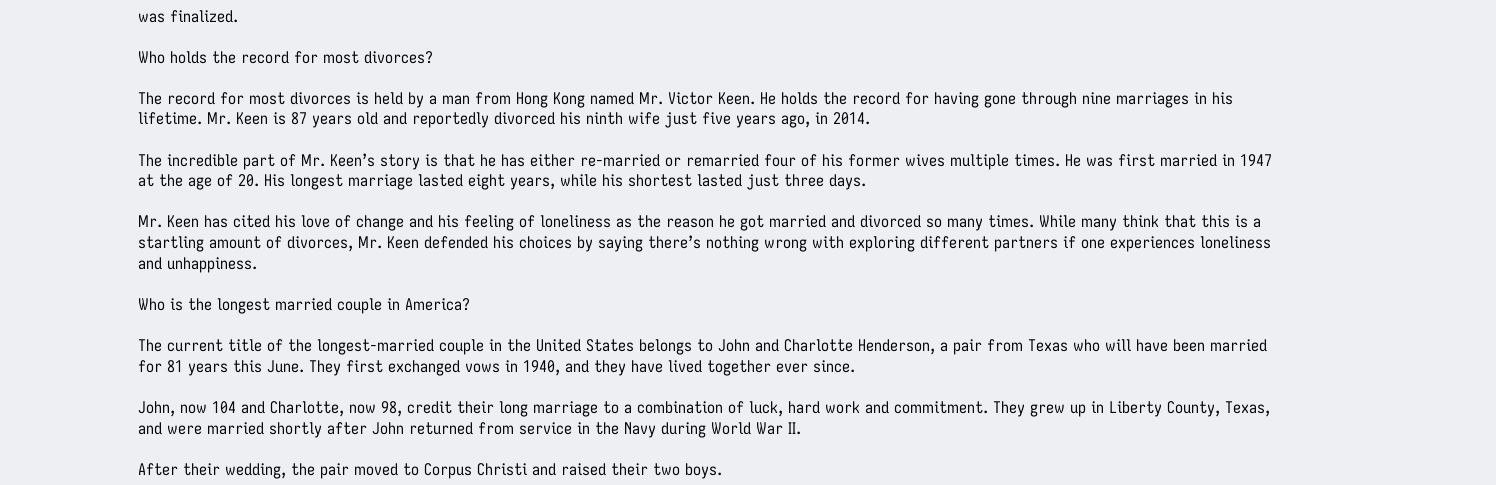was finalized.

Who holds the record for most divorces?

The record for most divorces is held by a man from Hong Kong named Mr. Victor Keen. He holds the record for having gone through nine marriages in his lifetime. Mr. Keen is 87 years old and reportedly divorced his ninth wife just five years ago, in 2014.

The incredible part of Mr. Keen’s story is that he has either re-married or remarried four of his former wives multiple times. He was first married in 1947 at the age of 20. His longest marriage lasted eight years, while his shortest lasted just three days.

Mr. Keen has cited his love of change and his feeling of loneliness as the reason he got married and divorced so many times. While many think that this is a startling amount of divorces, Mr. Keen defended his choices by saying there’s nothing wrong with exploring different partners if one experiences loneliness and unhappiness.

Who is the longest married couple in America?

The current title of the longest-married couple in the United States belongs to John and Charlotte Henderson, a pair from Texas who will have been married for 81 years this June. They first exchanged vows in 1940, and they have lived together ever since.

John, now 104 and Charlotte, now 98, credit their long marriage to a combination of luck, hard work and commitment. They grew up in Liberty County, Texas, and were married shortly after John returned from service in the Navy during World War II.

After their wedding, the pair moved to Corpus Christi and raised their two boys.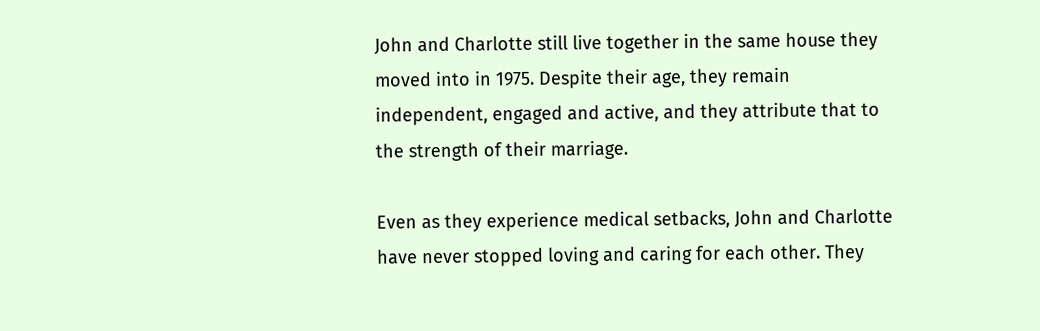John and Charlotte still live together in the same house they moved into in 1975. Despite their age, they remain independent, engaged and active, and they attribute that to the strength of their marriage.

Even as they experience medical setbacks, John and Charlotte have never stopped loving and caring for each other. They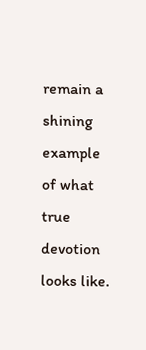remain a shining example of what true devotion looks like.